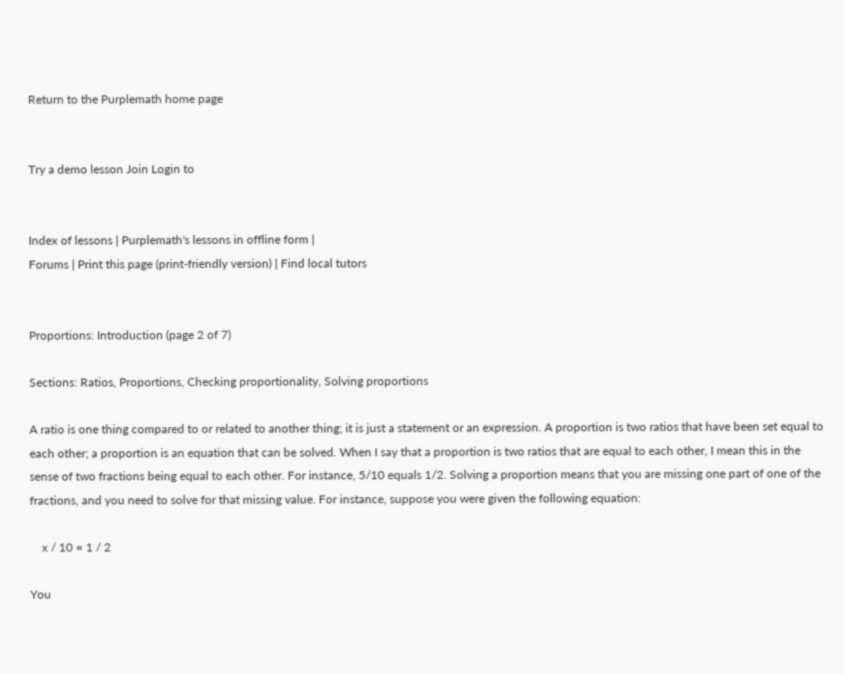Return to the Purplemath home page


Try a demo lesson Join Login to


Index of lessons | Purplemath's lessons in offline form |
Forums | Print this page (print-friendly version) | Find local tutors


Proportions: Introduction (page 2 of 7)

Sections: Ratios, Proportions, Checking proportionality, Solving proportions

A ratio is one thing compared to or related to another thing; it is just a statement or an expression. A proportion is two ratios that have been set equal to each other; a proportion is an equation that can be solved. When I say that a proportion is two ratios that are equal to each other, I mean this in the sense of two fractions being equal to each other. For instance, 5/10 equals 1/2. Solving a proportion means that you are missing one part of one of the fractions, and you need to solve for that missing value. For instance, suppose you were given the following equation:

    x / 10 = 1 / 2

You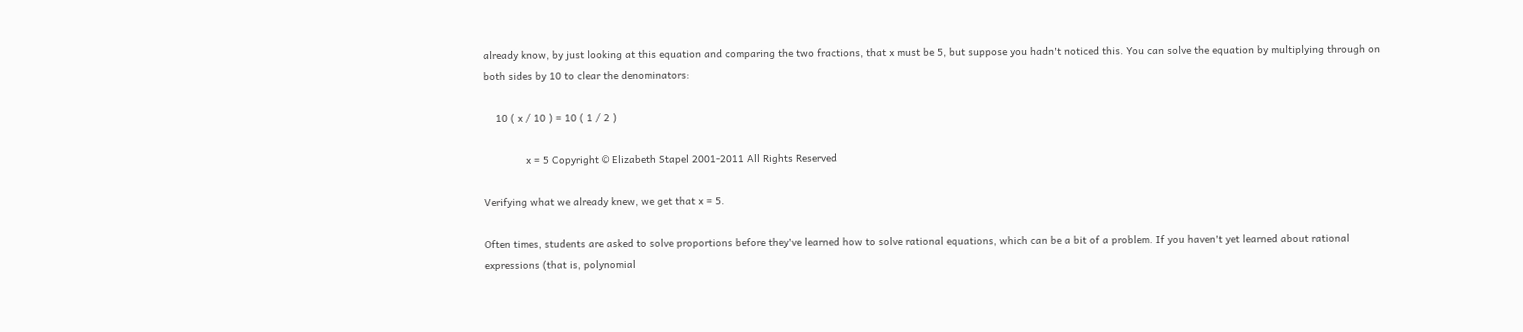already know, by just looking at this equation and comparing the two fractions, that x must be 5, but suppose you hadn't noticed this. You can solve the equation by multiplying through on both sides by 10 to clear the denominators:

    10 ( x / 10 ) = 10 ( 1 / 2 )

              x = 5 Copyright © Elizabeth Stapel 2001-2011 All Rights Reserved

Verifying what we already knew, we get that x = 5.

Often times, students are asked to solve proportions before they've learned how to solve rational equations, which can be a bit of a problem. If you haven't yet learned about rational expressions (that is, polynomial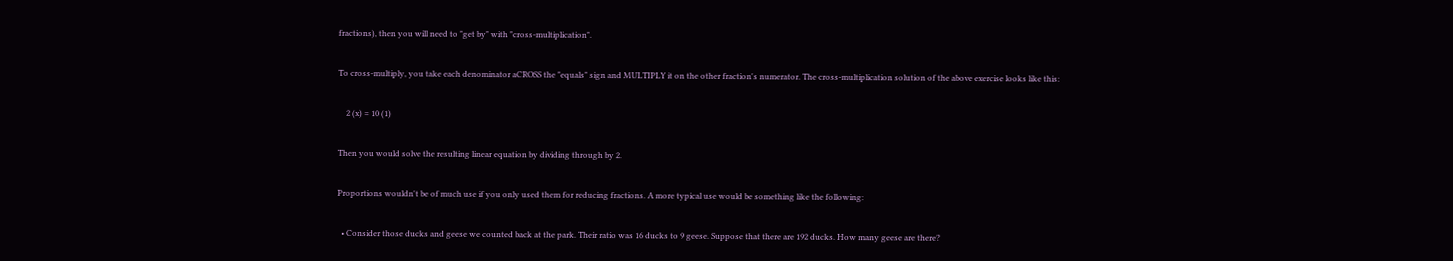fractions), then you will need to "get by" with "cross-multiplication".

To cross-multiply, you take each denominator aCROSS the "equals" sign and MULTIPLY it on the other fraction's numerator. The cross-multiplication solution of the above exercise looks like this:

    2 (x) = 10 (1)

Then you would solve the resulting linear equation by dividing through by 2.

Proportions wouldn't be of much use if you only used them for reducing fractions. A more typical use would be something like the following:

  • Consider those ducks and geese we counted back at the park. Their ratio was 16 ducks to 9 geese. Suppose that there are 192 ducks. How many geese are there?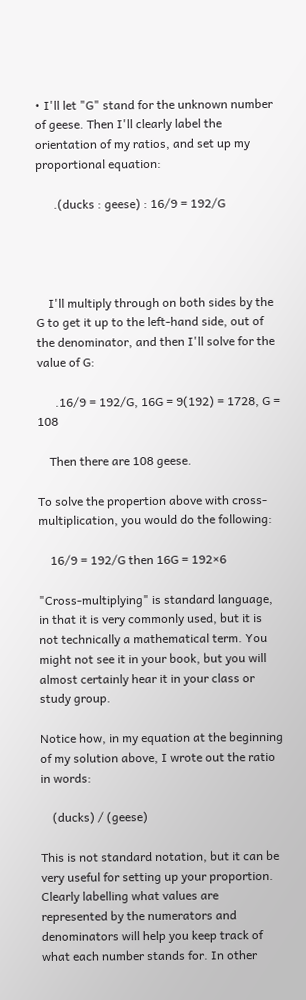• I'll let "G" stand for the unknown number of geese. Then I'll clearly label the orientation of my ratios, and set up my proportional equation:

      .(ducks : geese) : 16/9 = 192/G




    I'll multiply through on both sides by the G to get it up to the left-hand side, out of the denominator, and then I'll solve for the value of G:

      .16/9 = 192/G, 16G = 9(192) = 1728, G = 108

    Then there are 108 geese.

To solve the propertion above with cross-multiplication, you would do the following:

    16/9 = 192/G then 16G = 192×6

"Cross-multiplying" is standard language, in that it is very commonly used, but it is not technically a mathematical term. You might not see it in your book, but you will almost certainly hear it in your class or study group.

Notice how, in my equation at the beginning of my solution above, I wrote out the ratio in words:

    (ducks) / (geese)

This is not standard notation, but it can be very useful for setting up your proportion. Clearly labelling what values are represented by the numerators and denominators will help you keep track of what each number stands for. In other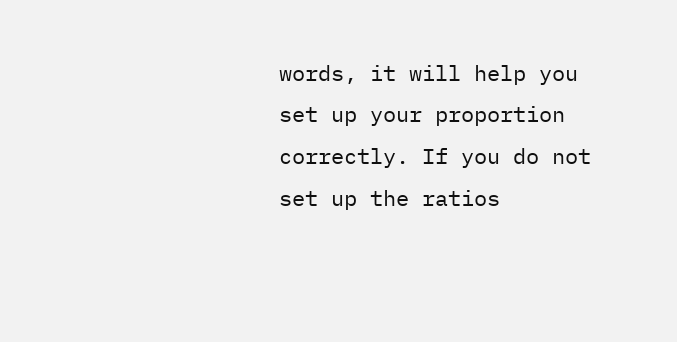words, it will help you set up your proportion correctly. If you do not set up the ratios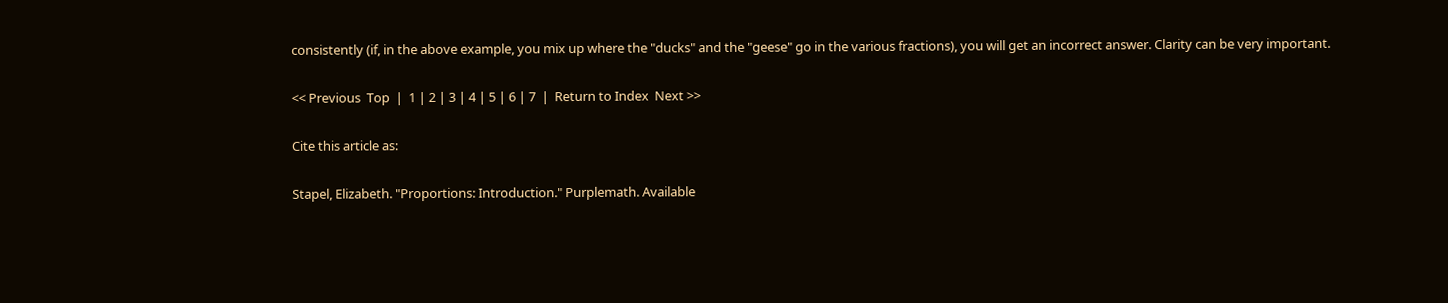consistently (if, in the above example, you mix up where the "ducks" and the "geese" go in the various fractions), you will get an incorrect answer. Clarity can be very important.

<< Previous  Top  |  1 | 2 | 3 | 4 | 5 | 6 | 7  |  Return to Index  Next >>

Cite this article as:

Stapel, Elizabeth. "Proportions: Introduction." Purplemath. Available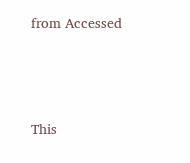from Accessed



This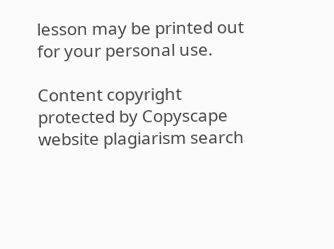lesson may be printed out for your personal use.

Content copyright protected by Copyscape website plagiarism search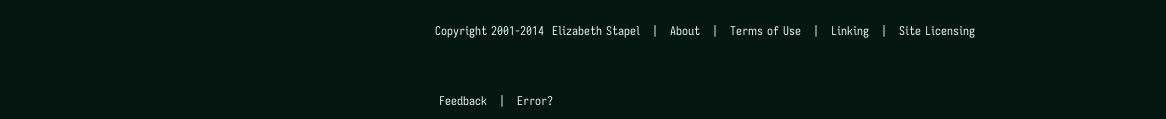Copyright 2001-2014  Elizabeth Stapel   |   About   |   Terms of Use   |   Linking   |   Site Licensing


 Feedback   |   Error?